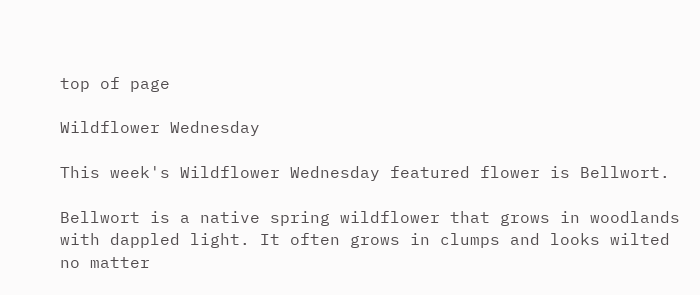top of page

Wildflower Wednesday

This week's Wildflower Wednesday featured flower is Bellwort.

Bellwort is a native spring wildflower that grows in woodlands with dappled light. It often grows in clumps and looks wilted no matter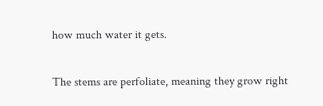how much water it gets.

The stems are perfoliate, meaning they grow right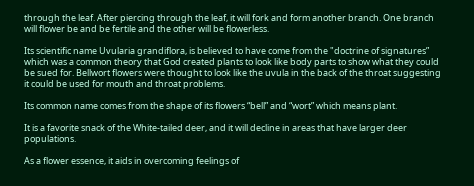through the leaf. After piercing through the leaf, it will fork and form another branch. One branch will flower be and be fertile and the other will be flowerless.

Its scientific name Uvularia grandiflora, is believed to have come from the "doctrine of signatures” which was a common theory that God created plants to look like body parts to show what they could be sued for. Bellwort flowers were thought to look like the uvula in the back of the throat suggesting it could be used for mouth and throat problems.

Its common name comes from the shape of its flowers “bell” and “wort” which means plant.

It is a favorite snack of the White-tailed deer, and it will decline in areas that have larger deer populations.

As a flower essence, it aids in overcoming feelings of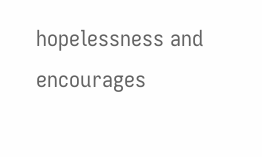hopelessness and encourages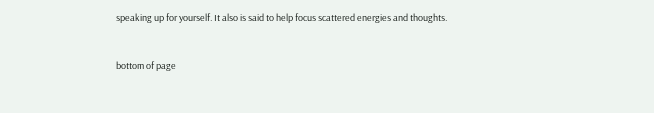speaking up for yourself. It also is said to help focus scattered energies and thoughts.


bottom of page